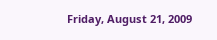Friday, August 21, 2009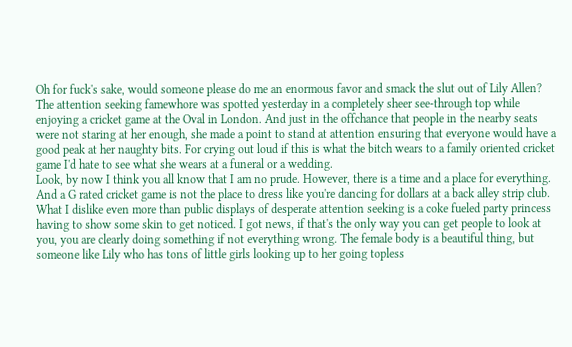Oh for fuck's sake, would someone please do me an enormous favor and smack the slut out of Lily Allen? The attention seeking famewhore was spotted yesterday in a completely sheer see-through top while enjoying a cricket game at the Oval in London. And just in the offchance that people in the nearby seats were not staring at her enough, she made a point to stand at attention ensuring that everyone would have a good peak at her naughty bits. For crying out loud if this is what the bitch wears to a family oriented cricket game I'd hate to see what she wears at a funeral or a wedding.
Look, by now I think you all know that I am no prude. However, there is a time and a place for everything. And a G rated cricket game is not the place to dress like you're dancing for dollars at a back alley strip club. What I dislike even more than public displays of desperate attention seeking is a coke fueled party princess having to show some skin to get noticed. I got news, if that's the only way you can get people to look at you, you are clearly doing something if not everything wrong. The female body is a beautiful thing, but someone like Lily who has tons of little girls looking up to her going topless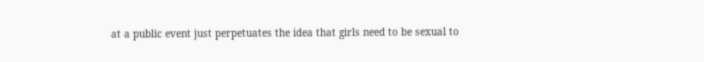at a public event just perpetuates the idea that girls need to be sexual to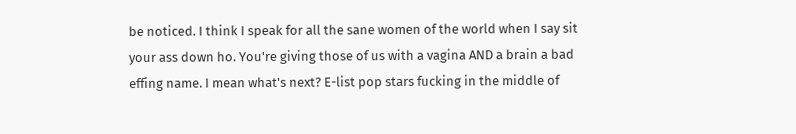be noticed. I think I speak for all the sane women of the world when I say sit your ass down ho. You're giving those of us with a vagina AND a brain a bad effing name. I mean what's next? E-list pop stars fucking in the middle of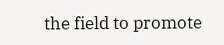the field to promote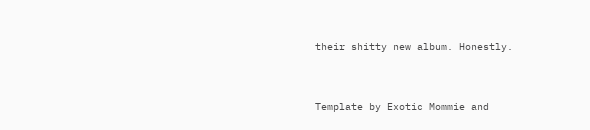their shitty new album. Honestly.


Template by Exotic Mommie and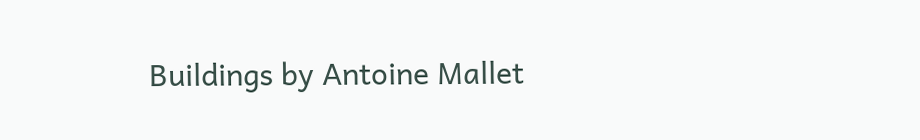Buildings by Antoine Mallet